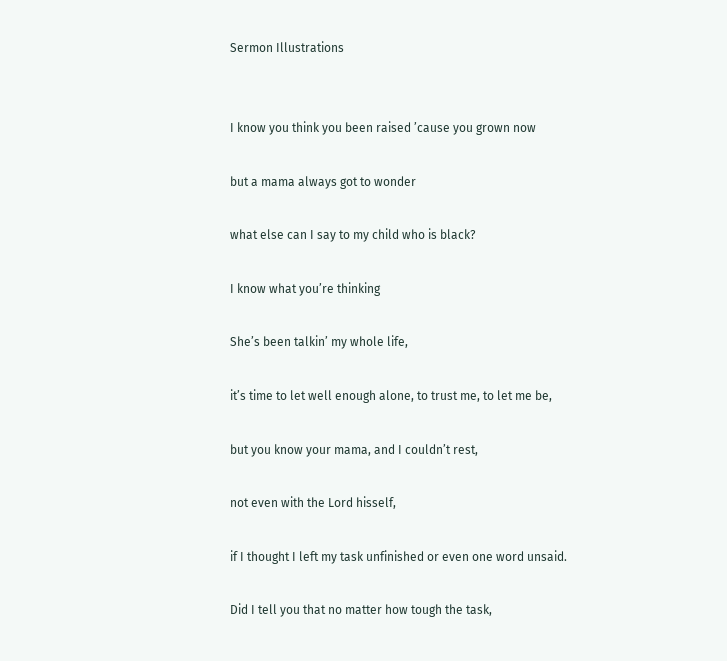Sermon Illustrations


I know you think you been raised ’cause you grown now

but a mama always got to wonder

what else can I say to my child who is black?

I know what you’re thinking

She’s been talkin’ my whole life,

it’s time to let well enough alone, to trust me, to let me be,

but you know your mama, and I couldn’t rest,

not even with the Lord hisself,

if I thought I left my task unfinished or even one word unsaid.

Did I tell you that no matter how tough the task,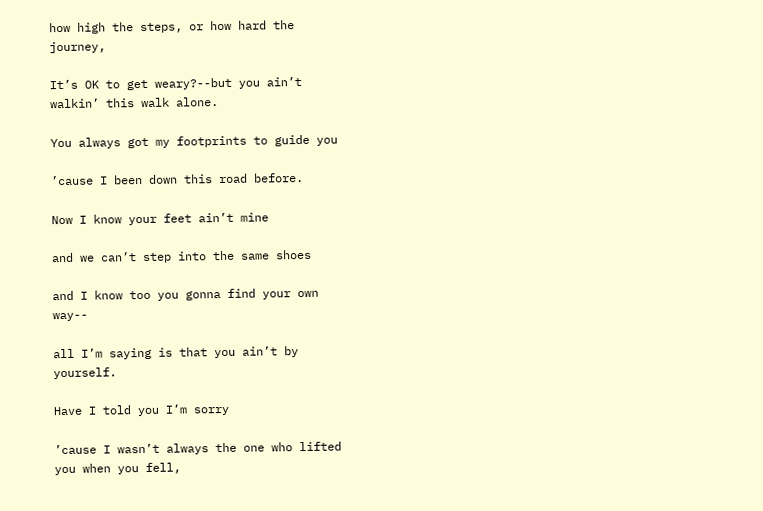how high the steps, or how hard the journey,

It’s OK to get weary?--but you ain’t walkin’ this walk alone.

You always got my footprints to guide you

’cause I been down this road before.

Now I know your feet ain’t mine

and we can’t step into the same shoes

and I know too you gonna find your own way--

all I’m saying is that you ain’t by yourself.

Have I told you I’m sorry

’cause I wasn’t always the one who lifted you when you fell,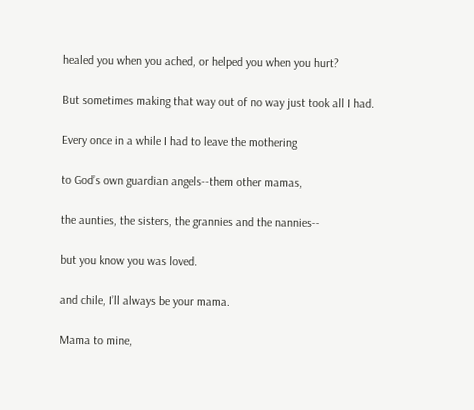healed you when you ached, or helped you when you hurt?

But sometimes making that way out of no way just took all I had.

Every once in a while I had to leave the mothering

to God’s own guardian angels--them other mamas,

the aunties, the sisters, the grannies and the nannies--

but you know you was loved.

and chile, I’ll always be your mama.

Mama to mine,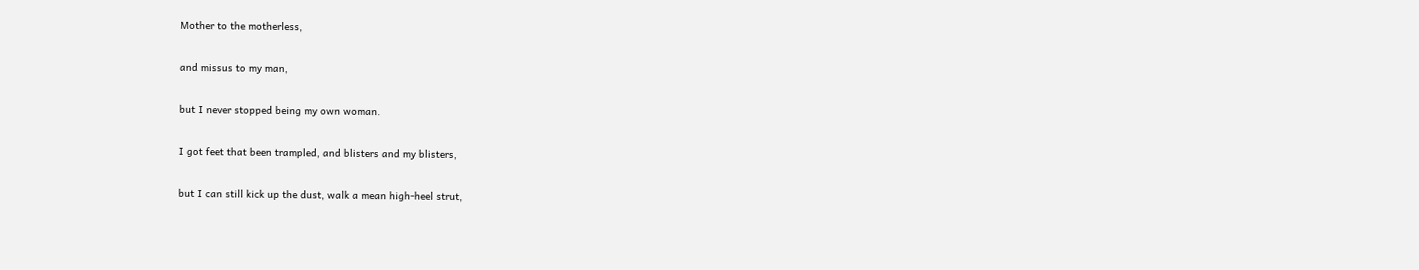Mother to the motherless,

and missus to my man,

but I never stopped being my own woman.

I got feet that been trampled, and blisters and my blisters,

but I can still kick up the dust, walk a mean high-heel strut,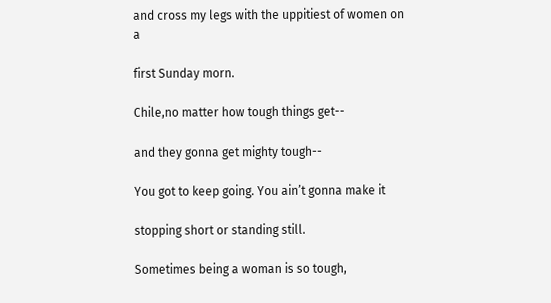and cross my legs with the uppitiest of women on a

first Sunday morn.

Chile,no matter how tough things get--

and they gonna get mighty tough--

You got to keep going. You ain’t gonna make it

stopping short or standing still.

Sometimes being a woman is so tough,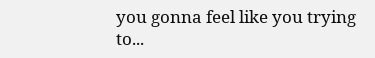you gonna feel like you trying to...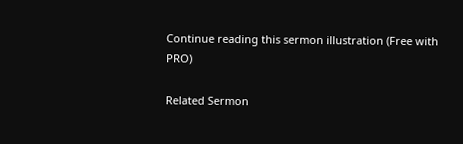Continue reading this sermon illustration (Free with PRO)

Related Sermon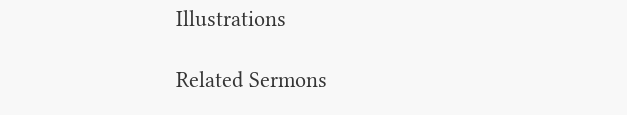Illustrations

Related Sermons